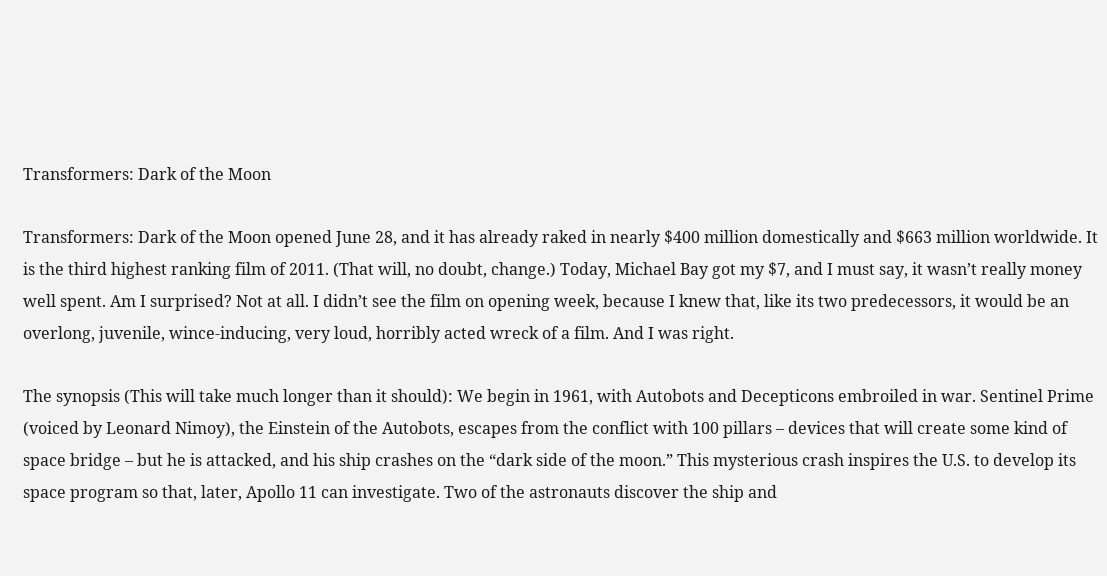Transformers: Dark of the Moon

Transformers: Dark of the Moon opened June 28, and it has already raked in nearly $400 million domestically and $663 million worldwide. It is the third highest ranking film of 2011. (That will, no doubt, change.) Today, Michael Bay got my $7, and I must say, it wasn’t really money well spent. Am I surprised? Not at all. I didn’t see the film on opening week, because I knew that, like its two predecessors, it would be an overlong, juvenile, wince-inducing, very loud, horribly acted wreck of a film. And I was right.

The synopsis (This will take much longer than it should): We begin in 1961, with Autobots and Decepticons embroiled in war. Sentinel Prime (voiced by Leonard Nimoy), the Einstein of the Autobots, escapes from the conflict with 100 pillars – devices that will create some kind of space bridge – but he is attacked, and his ship crashes on the “dark side of the moon.” This mysterious crash inspires the U.S. to develop its space program so that, later, Apollo 11 can investigate. Two of the astronauts discover the ship and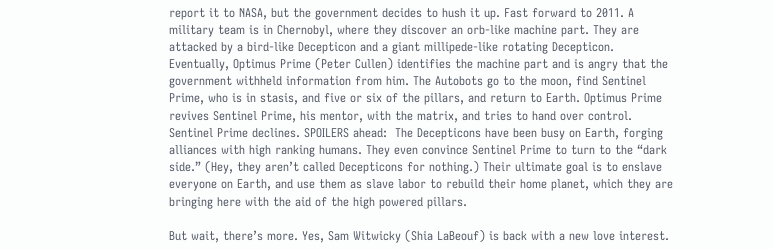report it to NASA, but the government decides to hush it up. Fast forward to 2011. A military team is in Chernobyl, where they discover an orb-like machine part. They are attacked by a bird-like Decepticon and a giant millipede-like rotating Decepticon. Eventually, Optimus Prime (Peter Cullen) identifies the machine part and is angry that the government withheld information from him. The Autobots go to the moon, find Sentinel Prime, who is in stasis, and five or six of the pillars, and return to Earth. Optimus Prime revives Sentinel Prime, his mentor, with the matrix, and tries to hand over control. Sentinel Prime declines. SPOILERS ahead:  The Decepticons have been busy on Earth, forging alliances with high ranking humans. They even convince Sentinel Prime to turn to the “dark side.” (Hey, they aren’t called Decepticons for nothing.) Their ultimate goal is to enslave everyone on Earth, and use them as slave labor to rebuild their home planet, which they are bringing here with the aid of the high powered pillars.

But wait, there’s more. Yes, Sam Witwicky (Shia LaBeouf) is back with a new love interest.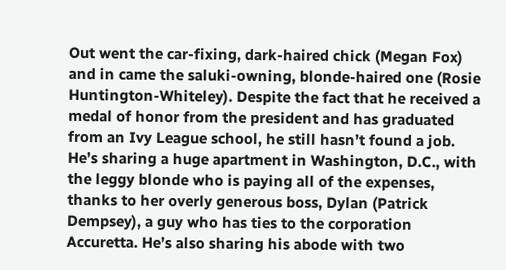Out went the car-fixing, dark-haired chick (Megan Fox) and in came the saluki-owning, blonde-haired one (Rosie Huntington-Whiteley). Despite the fact that he received a medal of honor from the president and has graduated from an Ivy League school, he still hasn’t found a job. He’s sharing a huge apartment in Washington, D.C., with the leggy blonde who is paying all of the expenses, thanks to her overly generous boss, Dylan (Patrick Dempsey), a guy who has ties to the corporation Accuretta. He’s also sharing his abode with two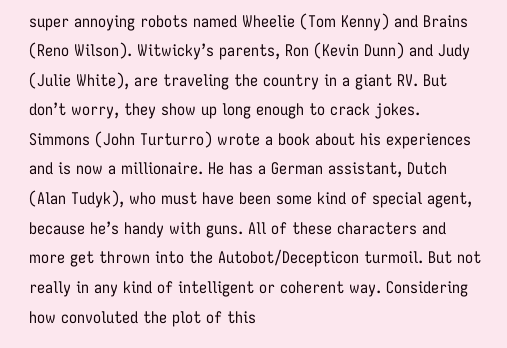super annoying robots named Wheelie (Tom Kenny) and Brains (Reno Wilson). Witwicky’s parents, Ron (Kevin Dunn) and Judy (Julie White), are traveling the country in a giant RV. But don’t worry, they show up long enough to crack jokes. Simmons (John Turturro) wrote a book about his experiences and is now a millionaire. He has a German assistant, Dutch (Alan Tudyk), who must have been some kind of special agent, because he’s handy with guns. All of these characters and more get thrown into the Autobot/Decepticon turmoil. But not really in any kind of intelligent or coherent way. Considering how convoluted the plot of this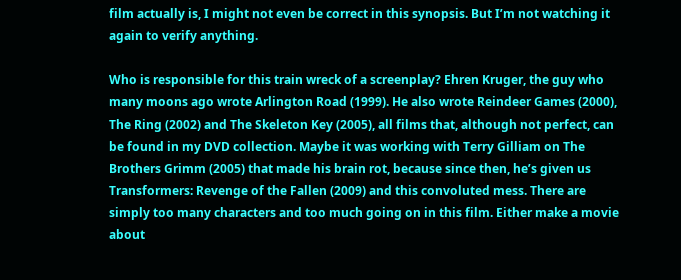film actually is, I might not even be correct in this synopsis. But I’m not watching it again to verify anything.

Who is responsible for this train wreck of a screenplay? Ehren Kruger, the guy who many moons ago wrote Arlington Road (1999). He also wrote Reindeer Games (2000), The Ring (2002) and The Skeleton Key (2005), all films that, although not perfect, can be found in my DVD collection. Maybe it was working with Terry Gilliam on The Brothers Grimm (2005) that made his brain rot, because since then, he’s given us Transformers: Revenge of the Fallen (2009) and this convoluted mess. There are simply too many characters and too much going on in this film. Either make a movie about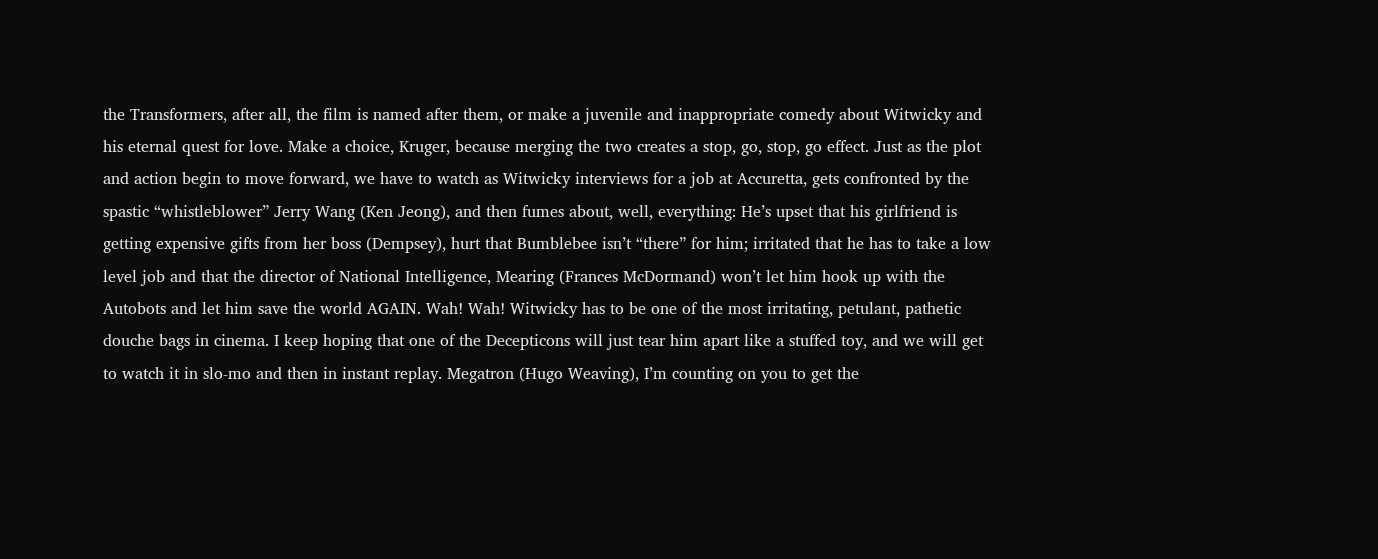the Transformers, after all, the film is named after them, or make a juvenile and inappropriate comedy about Witwicky and his eternal quest for love. Make a choice, Kruger, because merging the two creates a stop, go, stop, go effect. Just as the plot and action begin to move forward, we have to watch as Witwicky interviews for a job at Accuretta, gets confronted by the spastic “whistleblower” Jerry Wang (Ken Jeong), and then fumes about, well, everything: He’s upset that his girlfriend is getting expensive gifts from her boss (Dempsey), hurt that Bumblebee isn’t “there” for him; irritated that he has to take a low level job and that the director of National Intelligence, Mearing (Frances McDormand) won’t let him hook up with the Autobots and let him save the world AGAIN. Wah! Wah! Witwicky has to be one of the most irritating, petulant, pathetic douche bags in cinema. I keep hoping that one of the Decepticons will just tear him apart like a stuffed toy, and we will get to watch it in slo-mo and then in instant replay. Megatron (Hugo Weaving), I’m counting on you to get the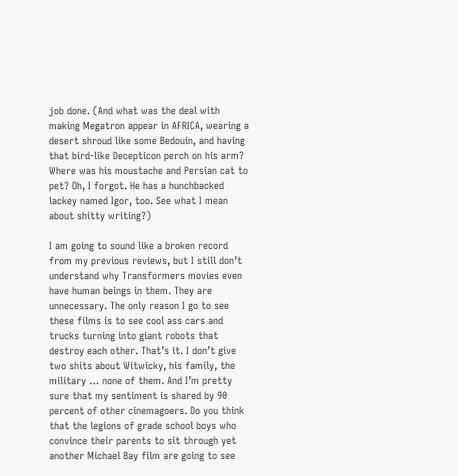job done. (And what was the deal with making Megatron appear in AFRICA, wearing a desert shroud like some Bedouin, and having that bird-like Decepticon perch on his arm? Where was his moustache and Persian cat to pet? Oh, I forgot. He has a hunchbacked lackey named Igor, too. See what I mean about shitty writing?)

I am going to sound like a broken record from my previous reviews, but I still don’t understand why Transformers movies even have human beings in them. They are unnecessary. The only reason I go to see these films is to see cool ass cars and trucks turning into giant robots that destroy each other. That’s it. I don’t give two shits about Witwicky, his family, the military … none of them. And I’m pretty sure that my sentiment is shared by 90 percent of other cinemagoers. Do you think that the legions of grade school boys who convince their parents to sit through yet another Michael Bay film are going to see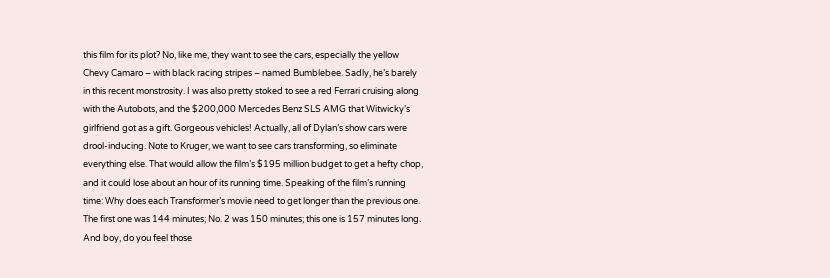this film for its plot? No, like me, they want to see the cars, especially the yellow Chevy Camaro – with black racing stripes – named Bumblebee. Sadly, he’s barely in this recent monstrosity. I was also pretty stoked to see a red Ferrari cruising along with the Autobots, and the $200,000 Mercedes Benz SLS AMG that Witwicky’s girlfriend got as a gift. Gorgeous vehicles! Actually, all of Dylan’s show cars were drool-inducing. Note to Kruger, we want to see cars transforming, so eliminate everything else. That would allow the film’s $195 million budget to get a hefty chop, and it could lose about an hour of its running time. Speaking of the film’s running time: Why does each Transformer’s movie need to get longer than the previous one. The first one was 144 minutes; No. 2 was 150 minutes; this one is 157 minutes long. And boy, do you feel those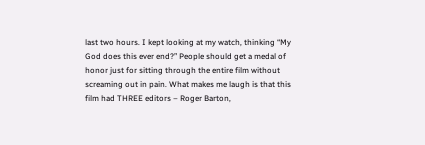last two hours. I kept looking at my watch, thinking “My God does this ever end?” People should get a medal of honor just for sitting through the entire film without screaming out in pain. What makes me laugh is that this film had THREE editors – Roger Barton,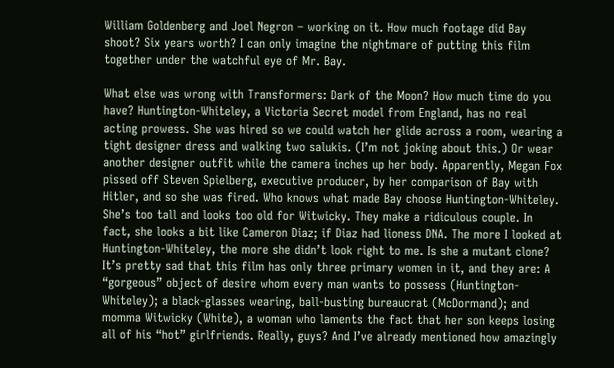William Goldenberg and Joel Negron – working on it. How much footage did Bay shoot? Six years worth? I can only imagine the nightmare of putting this film together under the watchful eye of Mr. Bay.

What else was wrong with Transformers: Dark of the Moon? How much time do you have? Huntington-Whiteley, a Victoria Secret model from England, has no real acting prowess. She was hired so we could watch her glide across a room, wearing a tight designer dress and walking two salukis. (I’m not joking about this.) Or wear another designer outfit while the camera inches up her body. Apparently, Megan Fox pissed off Steven Spielberg, executive producer, by her comparison of Bay with Hitler, and so she was fired. Who knows what made Bay choose Huntington-Whiteley. She’s too tall and looks too old for Witwicky. They make a ridiculous couple. In fact, she looks a bit like Cameron Diaz; if Diaz had lioness DNA. The more I looked at Huntington-Whiteley, the more she didn’t look right to me. Is she a mutant clone? It’s pretty sad that this film has only three primary women in it, and they are: A “gorgeous” object of desire whom every man wants to possess (Huntington-Whiteley); a black-glasses wearing, ball-busting bureaucrat (McDormand); and momma Witwicky (White), a woman who laments the fact that her son keeps losing all of his “hot” girlfriends. Really, guys? And I’ve already mentioned how amazingly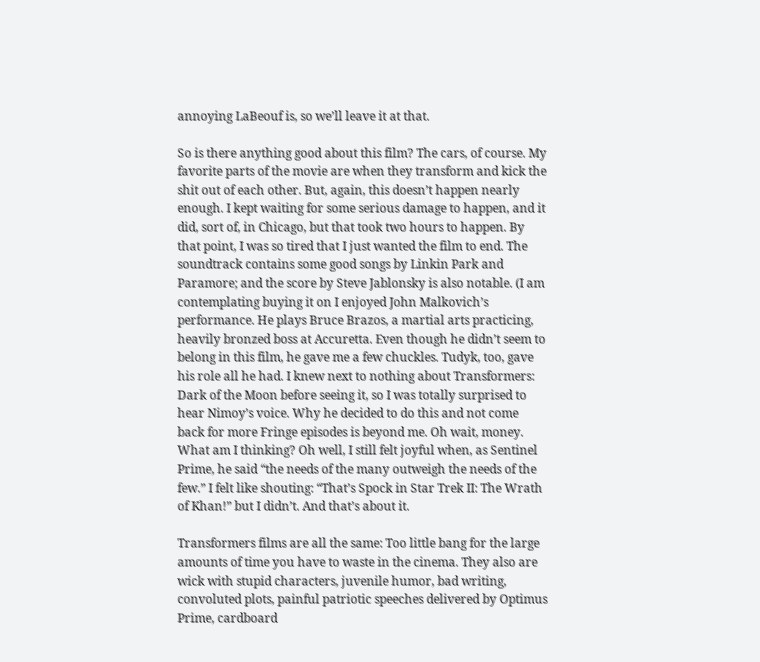annoying LaBeouf is, so we’ll leave it at that.

So is there anything good about this film? The cars, of course. My favorite parts of the movie are when they transform and kick the shit out of each other. But, again, this doesn’t happen nearly enough. I kept waiting for some serious damage to happen, and it did, sort of, in Chicago, but that took two hours to happen. By that point, I was so tired that I just wanted the film to end. The soundtrack contains some good songs by Linkin Park and Paramore; and the score by Steve Jablonsky is also notable. (I am contemplating buying it on I enjoyed John Malkovich’s performance. He plays Bruce Brazos, a martial arts practicing, heavily bronzed boss at Accuretta. Even though he didn’t seem to belong in this film, he gave me a few chuckles. Tudyk, too, gave his role all he had. I knew next to nothing about Transformers: Dark of the Moon before seeing it, so I was totally surprised to hear Nimoy’s voice. Why he decided to do this and not come back for more Fringe episodes is beyond me. Oh wait, money. What am I thinking? Oh well, I still felt joyful when, as Sentinel Prime, he said “the needs of the many outweigh the needs of the few.” I felt like shouting: “That’s Spock in Star Trek II: The Wrath of Khan!” but I didn’t. And that’s about it.

Transformers films are all the same: Too little bang for the large amounts of time you have to waste in the cinema. They also are wick with stupid characters, juvenile humor, bad writing, convoluted plots, painful patriotic speeches delivered by Optimus Prime, cardboard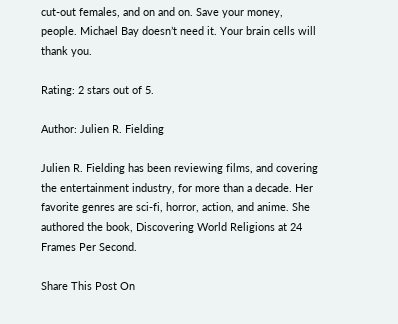cut-out females, and on and on. Save your money, people. Michael Bay doesn’t need it. Your brain cells will thank you.

Rating: 2 stars out of 5.

Author: Julien R. Fielding

Julien R. Fielding has been reviewing films, and covering the entertainment industry, for more than a decade. Her favorite genres are sci-fi, horror, action, and anime. She authored the book, Discovering World Religions at 24 Frames Per Second.

Share This Post On